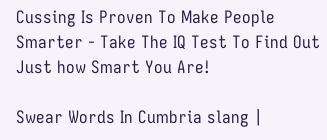Cussing Is Proven To Make People Smarter - Take The IQ Test To Find Out Just how Smart You Are!

Swear Words In Cumbria slang |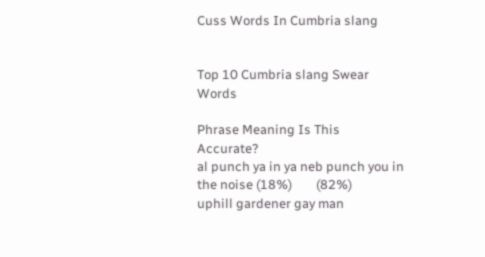Cuss Words In Cumbria slang


Top 10 Cumbria slang Swear Words

Phrase Meaning Is This Accurate?
al punch ya in ya neb punch you in the noise (18%)        (82%)
uphill gardener gay man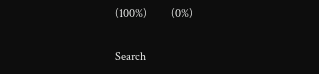(100%)        (0%)

Search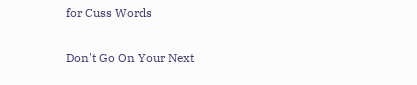for Cuss Words

Don't Go On Your Next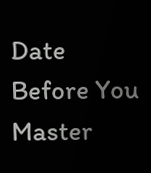Date Before You Master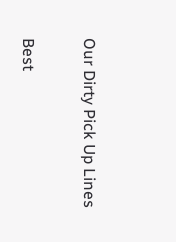Our Dirty Pick Up Lines

Best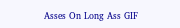Asses On Long Ass GIF